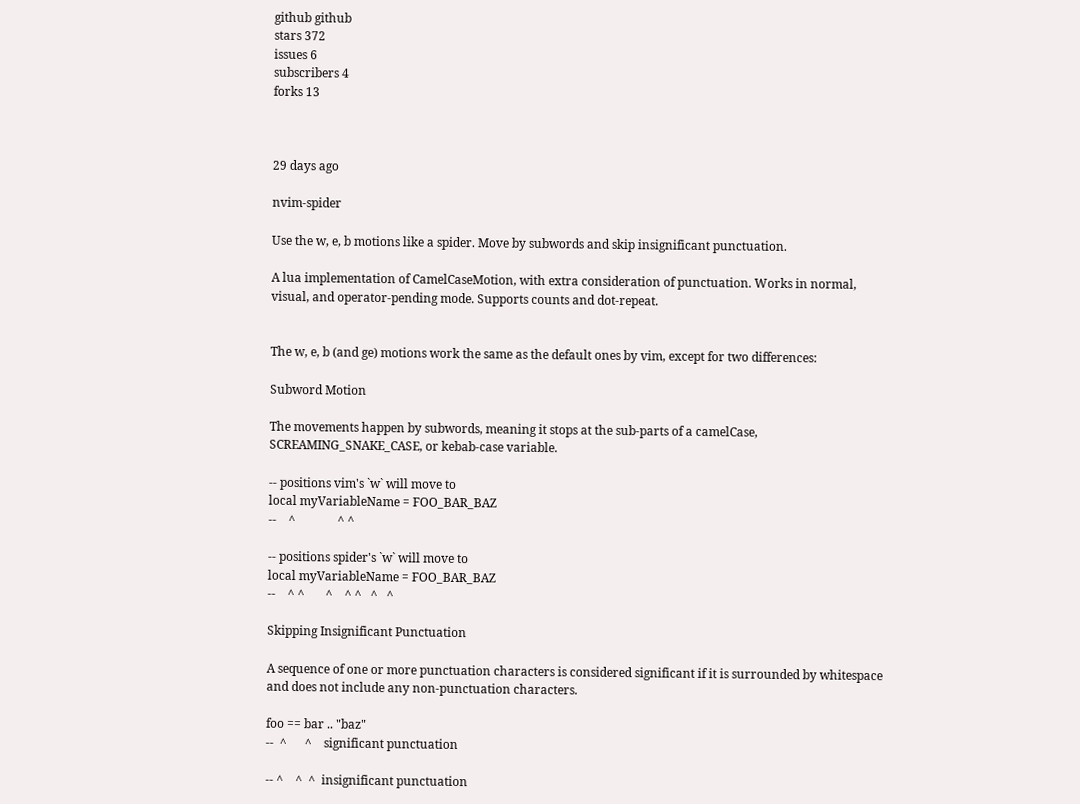github github
stars 372
issues 6
subscribers 4
forks 13



29 days ago

nvim-spider

Use the w, e, b motions like a spider. Move by subwords and skip insignificant punctuation.

A lua implementation of CamelCaseMotion, with extra consideration of punctuation. Works in normal, visual, and operator-pending mode. Supports counts and dot-repeat.


The w, e, b (and ge) motions work the same as the default ones by vim, except for two differences:

Subword Motion

The movements happen by subwords, meaning it stops at the sub-parts of a camelCase, SCREAMING_SNAKE_CASE, or kebab-case variable.

-- positions vim's `w` will move to
local myVariableName = FOO_BAR_BAZ
--    ^              ^ ^

-- positions spider's `w` will move to
local myVariableName = FOO_BAR_BAZ
--    ^ ^       ^    ^ ^   ^   ^

Skipping Insignificant Punctuation

A sequence of one or more punctuation characters is considered significant if it is surrounded by whitespace and does not include any non-punctuation characters.

foo == bar .. "baz"
--  ^      ^    significant punctuation

-- ^    ^  ^  insignificant punctuation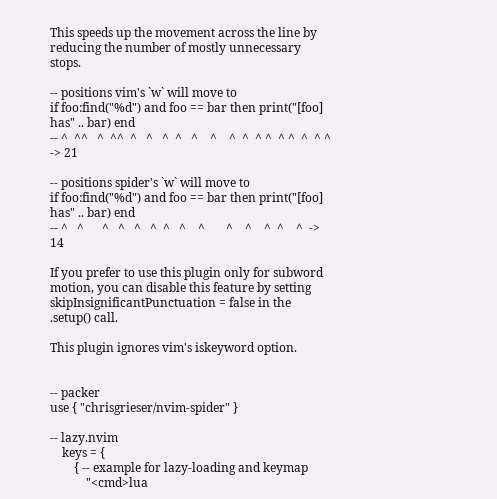This speeds up the movement across the line by reducing the number of mostly unnecessary stops.

-- positions vim's `w` will move to
if foo:find("%d") and foo == bar then print("[foo] has" .. bar) end
-- ^  ^^   ^  ^^  ^   ^   ^  ^   ^    ^    ^  ^  ^ ^  ^ ^  ^  ^ ^  -> 21

-- positions spider's `w` will move to
if foo:find("%d") and foo == bar then print("[foo] has" .. bar) end
-- ^   ^      ^   ^   ^   ^  ^   ^    ^       ^    ^    ^  ^    ^  -> 14

If you prefer to use this plugin only for subword motion, you can disable this feature by setting skipInsignificantPunctuation = false in the .setup() call.

This plugin ignores vim's iskeyword option.


-- packer
use { "chrisgrieser/nvim-spider" }

-- lazy.nvim
    keys = {
        { -- example for lazy-loading and keymap
            "<cmd>lua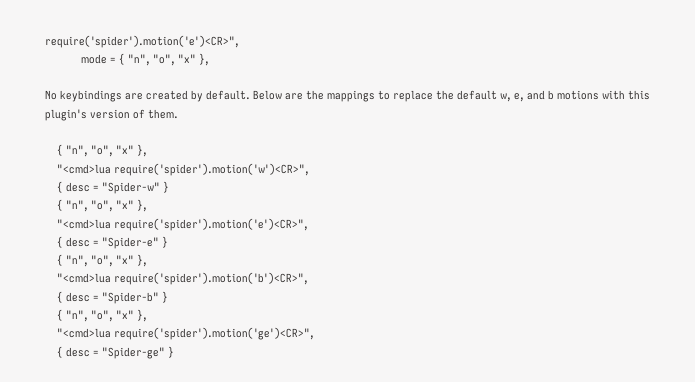require('spider').motion('e')<CR>",
            mode = { "n", "o", "x" },

No keybindings are created by default. Below are the mappings to replace the default w, e, and b motions with this plugin's version of them.

    { "n", "o", "x" },
    "<cmd>lua require('spider').motion('w')<CR>",
    { desc = "Spider-w" }
    { "n", "o", "x" },
    "<cmd>lua require('spider').motion('e')<CR>",
    { desc = "Spider-e" }
    { "n", "o", "x" },
    "<cmd>lua require('spider').motion('b')<CR>",
    { desc = "Spider-b" }
    { "n", "o", "x" },
    "<cmd>lua require('spider').motion('ge')<CR>",
    { desc = "Spider-ge" }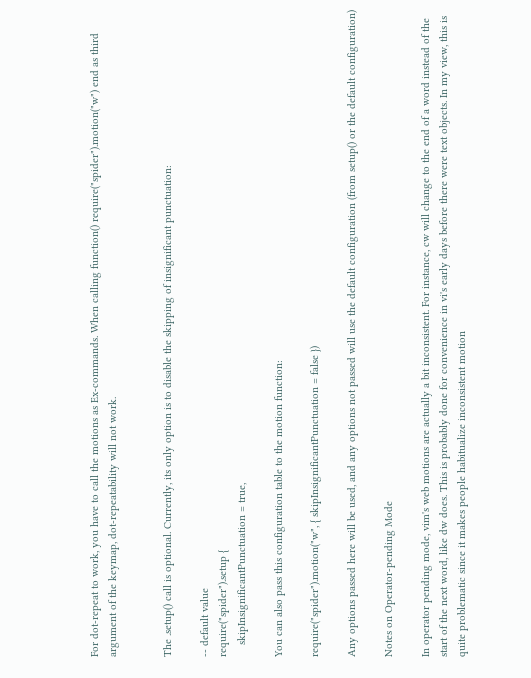For dot-repeat to work, you have to call the motions as Ex-commands. When calling function() require("spider").motion("w") end as third argument of the keymap, dot-repeatability will not work.


The .setup() call is optional. Currently, its only option is to disable the skipping of insignificant punctuation:

-- default value
require("spider").setup {
    skipInsignificantPunctuation = true,

You can also pass this configuration table to the motion function:

require("spider").motion("w", { skipInsignificantPunctuation = false })

Any options passed here will be used, and any options not passed will use the default configuration (from setup() or the default configuration)

Notes on Operator-pending Mode

In operator pending mode, vim's web motions are actually a bit inconsistent. For instance, cw will change to the end of a word instead of the start of the next word, like dw does. This is probably done for convenience in vi's early days before there were text objects. In my view, this is quite problematic since it makes people habitualize inconsistent motion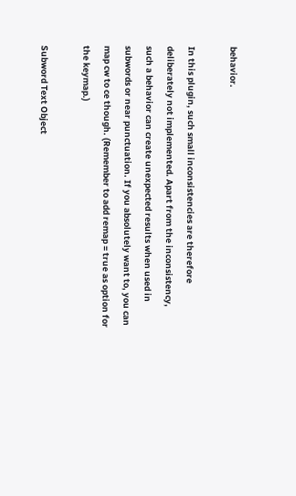behavior.

In this plugin, such small inconsistencies are therefore deliberately not implemented. Apart from the inconsistency, such a behavior can create unexpected results when used in subwords or near punctuation. If you absolutely want to, you can map cw to ce though. (Remember to add remap = true as option for the keymap.)

Subword Text Object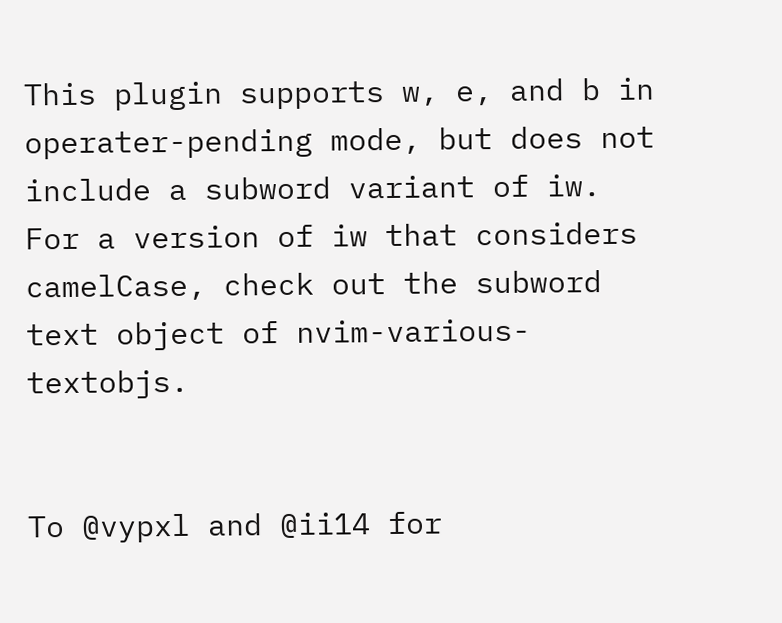This plugin supports w, e, and b in operater-pending mode, but does not include a subword variant of iw. For a version of iw that considers camelCase, check out the subword text object of nvim-various-textobjs.


To @vypxl and @ii14 for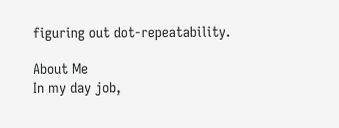figuring out dot-repeatability.

About Me
In my day job,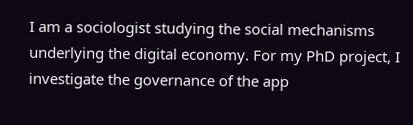I am a sociologist studying the social mechanisms underlying the digital economy. For my PhD project, I investigate the governance of the app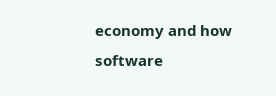economy and how software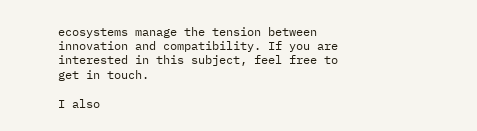ecosystems manage the tension between innovation and compatibility. If you are interested in this subject, feel free to get in touch.

I also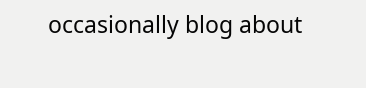occasionally blog about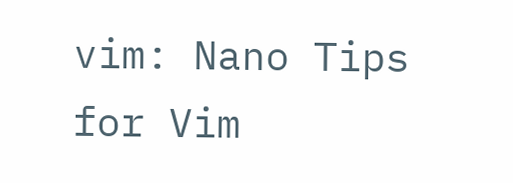vim: Nano Tips for Vim